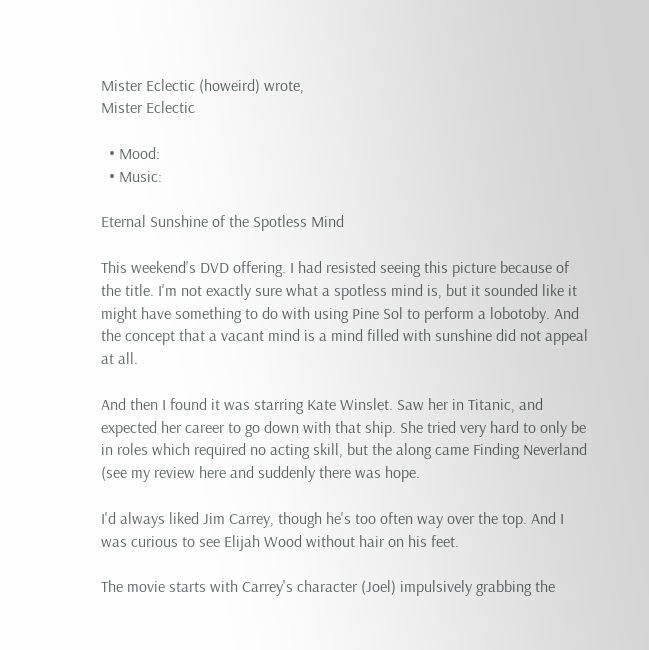Mister Eclectic (howeird) wrote,
Mister Eclectic

  • Mood:
  • Music:

Eternal Sunshine of the Spotless Mind

This weekend's DVD offering. I had resisted seeing this picture because of the title. I'm not exactly sure what a spotless mind is, but it sounded like it might have something to do with using Pine Sol to perform a lobotoby. And the concept that a vacant mind is a mind filled with sunshine did not appeal at all.

And then I found it was starring Kate Winslet. Saw her in Titanic, and expected her career to go down with that ship. She tried very hard to only be in roles which required no acting skill, but the along came Finding Neverland (see my review here and suddenly there was hope.

I'd always liked Jim Carrey, though he's too often way over the top. And I was curious to see Elijah Wood without hair on his feet.

The movie starts with Carrey's character (Joel) impulsively grabbing the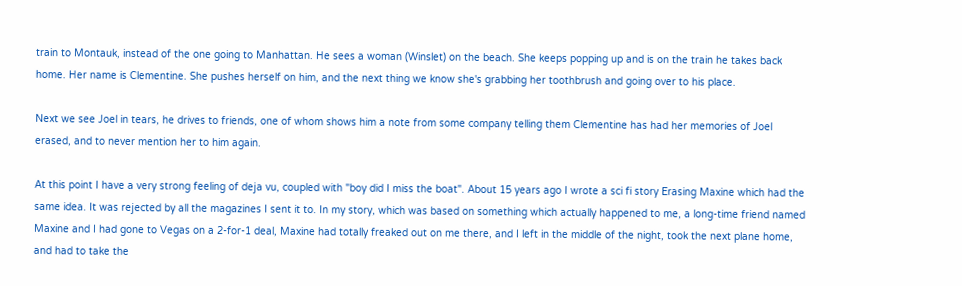train to Montauk, instead of the one going to Manhattan. He sees a woman (Winslet) on the beach. She keeps popping up and is on the train he takes back home. Her name is Clementine. She pushes herself on him, and the next thing we know she's grabbing her toothbrush and going over to his place.

Next we see Joel in tears, he drives to friends, one of whom shows him a note from some company telling them Clementine has had her memories of Joel erased, and to never mention her to him again.

At this point I have a very strong feeling of deja vu, coupled with "boy did I miss the boat". About 15 years ago I wrote a sci fi story Erasing Maxine which had the same idea. It was rejected by all the magazines I sent it to. In my story, which was based on something which actually happened to me, a long-time friend named Maxine and I had gone to Vegas on a 2-for-1 deal, Maxine had totally freaked out on me there, and I left in the middle of the night, took the next plane home, and had to take the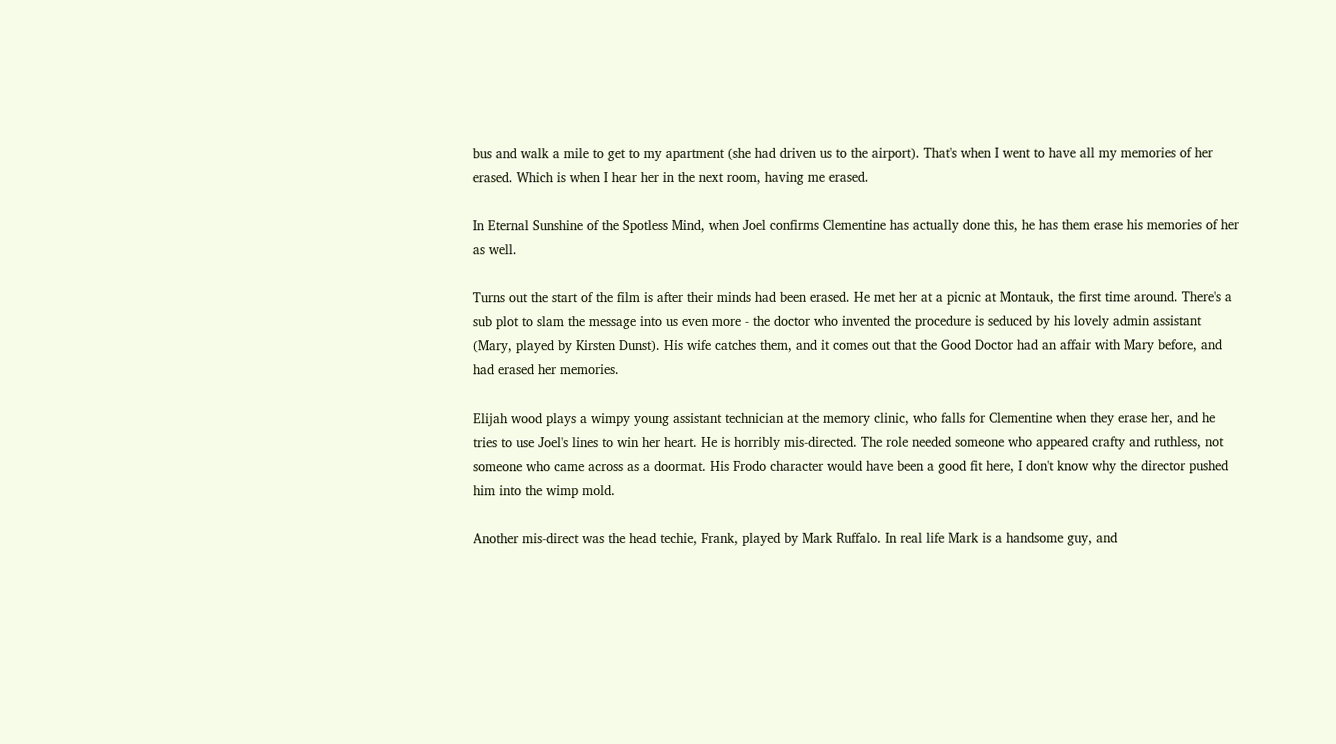bus and walk a mile to get to my apartment (she had driven us to the airport). That's when I went to have all my memories of her erased. Which is when I hear her in the next room, having me erased.

In Eternal Sunshine of the Spotless Mind, when Joel confirms Clementine has actually done this, he has them erase his memories of her as well.

Turns out the start of the film is after their minds had been erased. He met her at a picnic at Montauk, the first time around. There's a sub plot to slam the message into us even more - the doctor who invented the procedure is seduced by his lovely admin assistant (Mary, played by Kirsten Dunst). His wife catches them, and it comes out that the Good Doctor had an affair with Mary before, and had erased her memories.

Elijah wood plays a wimpy young assistant technician at the memory clinic, who falls for Clementine when they erase her, and he tries to use Joel's lines to win her heart. He is horribly mis-directed. The role needed someone who appeared crafty and ruthless, not someone who came across as a doormat. His Frodo character would have been a good fit here, I don't know why the director pushed him into the wimp mold.

Another mis-direct was the head techie, Frank, played by Mark Ruffalo. In real life Mark is a handsome guy, and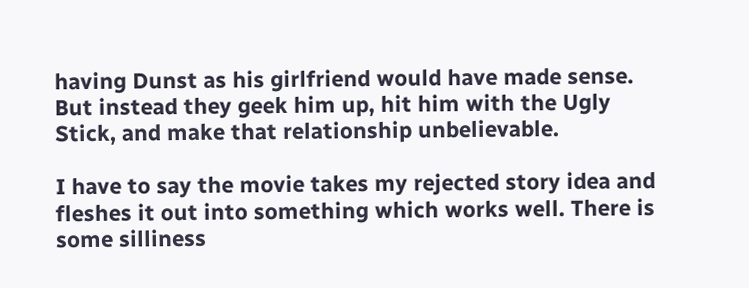having Dunst as his girlfriend would have made sense. But instead they geek him up, hit him with the Ugly Stick, and make that relationship unbelievable.

I have to say the movie takes my rejected story idea and fleshes it out into something which works well. There is some silliness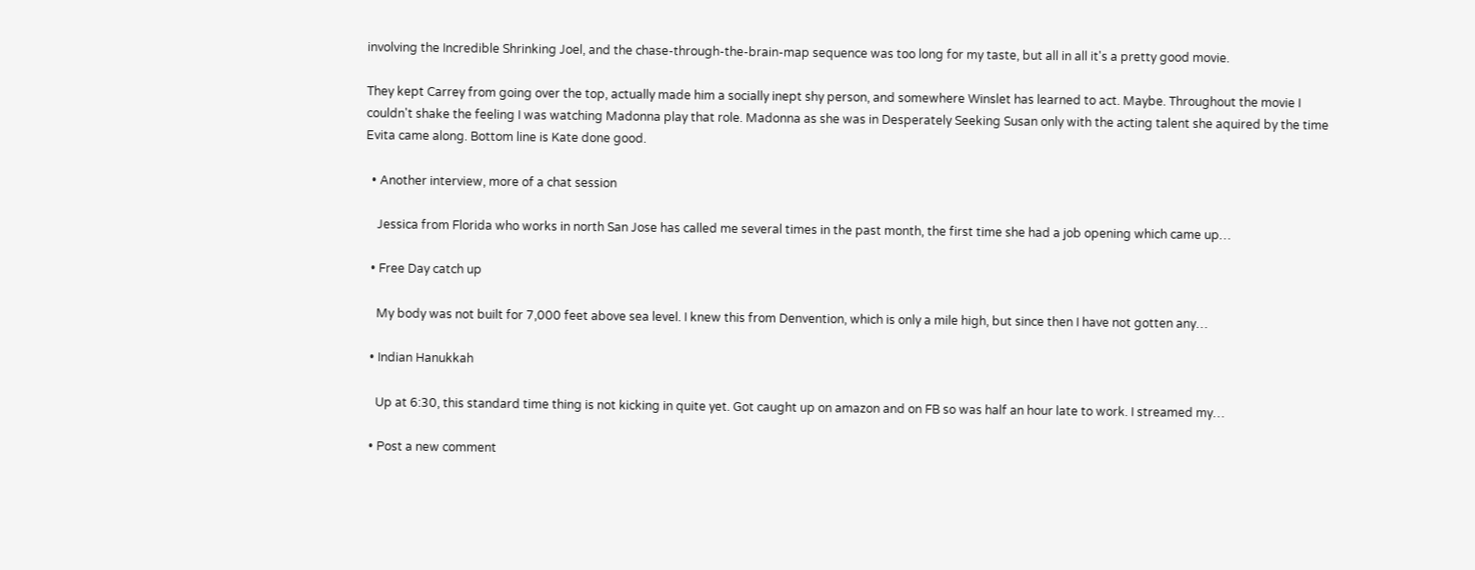involving the Incredible Shrinking Joel, and the chase-through-the-brain-map sequence was too long for my taste, but all in all it's a pretty good movie.

They kept Carrey from going over the top, actually made him a socially inept shy person, and somewhere Winslet has learned to act. Maybe. Throughout the movie I couldn't shake the feeling I was watching Madonna play that role. Madonna as she was in Desperately Seeking Susan only with the acting talent she aquired by the time Evita came along. Bottom line is Kate done good.

  • Another interview, more of a chat session

    Jessica from Florida who works in north San Jose has called me several times in the past month, the first time she had a job opening which came up…

  • Free Day catch up

    My body was not built for 7,000 feet above sea level. I knew this from Denvention, which is only a mile high, but since then I have not gotten any…

  • Indian Hanukkah

    Up at 6:30, this standard time thing is not kicking in quite yet. Got caught up on amazon and on FB so was half an hour late to work. I streamed my…

  • Post a new comment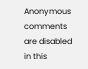Anonymous comments are disabled in this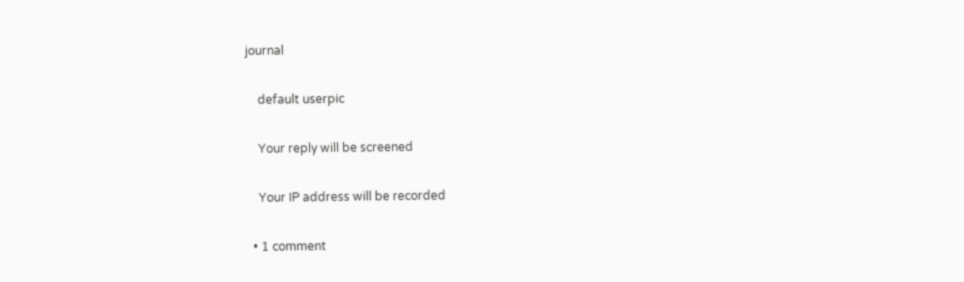journal

    default userpic

    Your reply will be screened

    Your IP address will be recorded

  • 1 comment